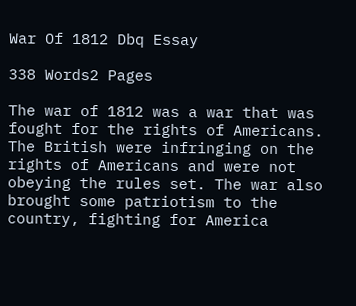War Of 1812 Dbq Essay

338 Words2 Pages

The war of 1812 was a war that was fought for the rights of Americans. The British were infringing on the rights of Americans and were not obeying the rules set. The war also brought some patriotism to the country, fighting for America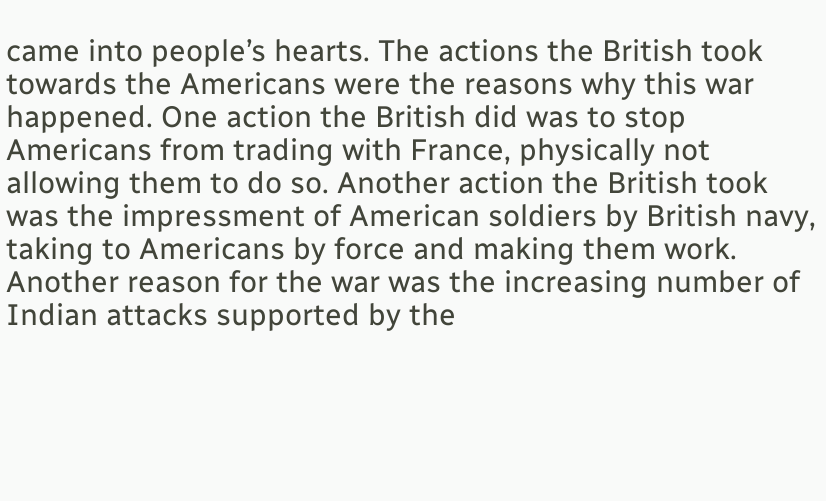came into people’s hearts. The actions the British took towards the Americans were the reasons why this war happened. One action the British did was to stop Americans from trading with France, physically not allowing them to do so. Another action the British took was the impressment of American soldiers by British navy, taking to Americans by force and making them work. Another reason for the war was the increasing number of Indian attacks supported by the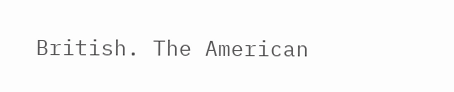British. The American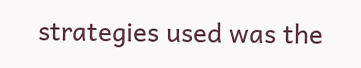strategies used was the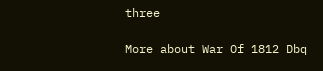three

More about War Of 1812 Dbq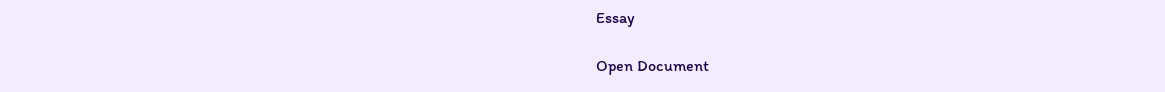Essay

Open Document